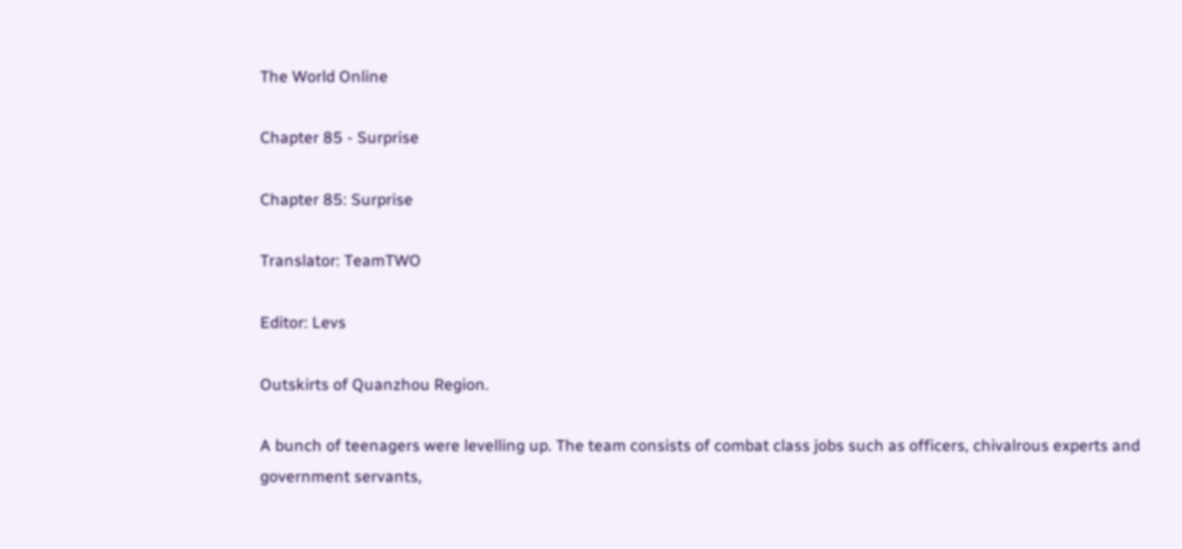The World Online

Chapter 85 - Surprise

Chapter 85: Surprise

Translator: TeamTWO

Editor: Levs

Outskirts of Quanzhou Region.

A bunch of teenagers were levelling up. The team consists of combat class jobs such as officers, chivalrous experts and government servants,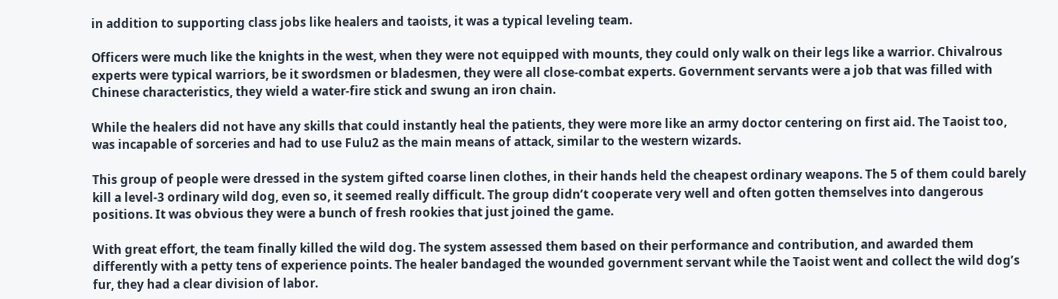in addition to supporting class jobs like healers and taoists, it was a typical leveling team.

Officers were much like the knights in the west, when they were not equipped with mounts, they could only walk on their legs like a warrior. Chivalrous experts were typical warriors, be it swordsmen or bladesmen, they were all close-combat experts. Government servants were a job that was filled with Chinese characteristics, they wield a water-fire stick and swung an iron chain.

While the healers did not have any skills that could instantly heal the patients, they were more like an army doctor centering on first aid. The Taoist too, was incapable of sorceries and had to use Fulu2 as the main means of attack, similar to the western wizards.

This group of people were dressed in the system gifted coarse linen clothes, in their hands held the cheapest ordinary weapons. The 5 of them could barely kill a level-3 ordinary wild dog, even so, it seemed really difficult. The group didn’t cooperate very well and often gotten themselves into dangerous positions. It was obvious they were a bunch of fresh rookies that just joined the game.

With great effort, the team finally killed the wild dog. The system assessed them based on their performance and contribution, and awarded them differently with a petty tens of experience points. The healer bandaged the wounded government servant while the Taoist went and collect the wild dog’s fur, they had a clear division of labor.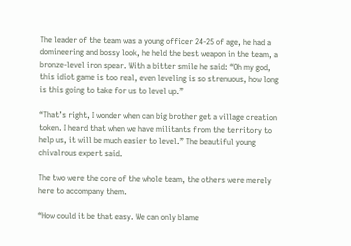The leader of the team was a young officer 24-25 of age, he had a domineering and bossy look, he held the best weapon in the team, a bronze-level iron spear. With a bitter smile he said: “Oh my god, this idiot game is too real, even leveling is so strenuous, how long is this going to take for us to level up.”

“That’s right, I wonder when can big brother get a village creation token. I heard that when we have militants from the territory to help us, it will be much easier to level.” The beautiful young chivalrous expert said.

The two were the core of the whole team, the others were merely here to accompany them.

“How could it be that easy. We can only blame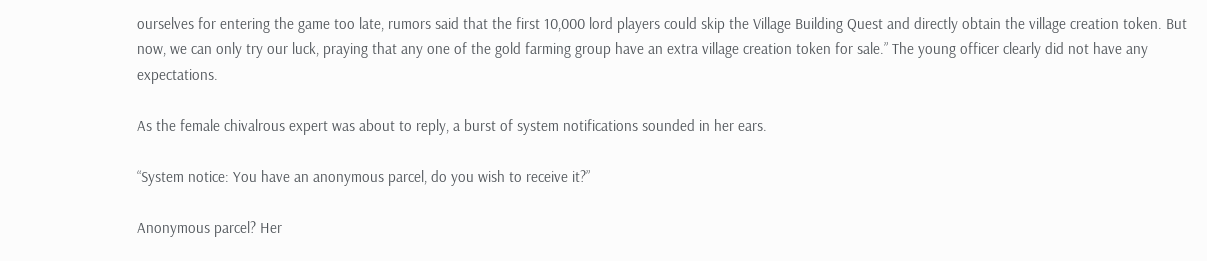ourselves for entering the game too late, rumors said that the first 10,000 lord players could skip the Village Building Quest and directly obtain the village creation token. But now, we can only try our luck, praying that any one of the gold farming group have an extra village creation token for sale.” The young officer clearly did not have any expectations.

As the female chivalrous expert was about to reply, a burst of system notifications sounded in her ears.

“System notice: You have an anonymous parcel, do you wish to receive it?”

Anonymous parcel? Her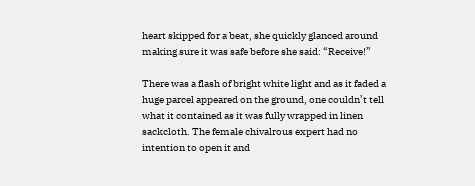heart skipped for a beat, she quickly glanced around making sure it was safe before she said: “Receive!”

There was a flash of bright white light and as it faded a huge parcel appeared on the ground, one couldn’t tell what it contained as it was fully wrapped in linen sackcloth. The female chivalrous expert had no intention to open it and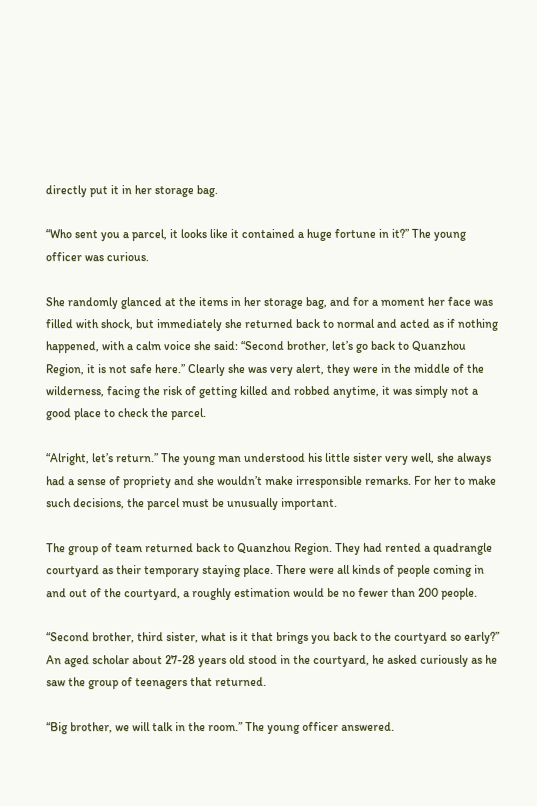directly put it in her storage bag.

“Who sent you a parcel, it looks like it contained a huge fortune in it?” The young officer was curious.

She randomly glanced at the items in her storage bag, and for a moment her face was filled with shock, but immediately she returned back to normal and acted as if nothing happened, with a calm voice she said: “Second brother, let’s go back to Quanzhou Region, it is not safe here.” Clearly she was very alert, they were in the middle of the wilderness, facing the risk of getting killed and robbed anytime, it was simply not a good place to check the parcel.

“Alright, let’s return.” The young man understood his little sister very well, she always had a sense of propriety and she wouldn’t make irresponsible remarks. For her to make such decisions, the parcel must be unusually important.

The group of team returned back to Quanzhou Region. They had rented a quadrangle courtyard as their temporary staying place. There were all kinds of people coming in and out of the courtyard, a roughly estimation would be no fewer than 200 people.

“Second brother, third sister, what is it that brings you back to the courtyard so early?” An aged scholar about 27-28 years old stood in the courtyard, he asked curiously as he saw the group of teenagers that returned.

“Big brother, we will talk in the room.” The young officer answered.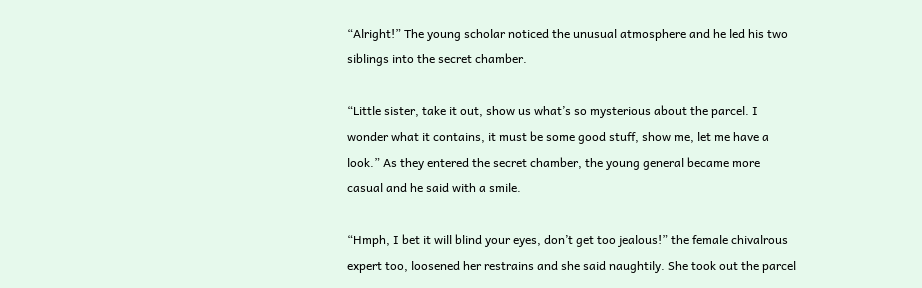“Alright!” The young scholar noticed the unusual atmosphere and he led his two siblings into the secret chamber.

“Little sister, take it out, show us what’s so mysterious about the parcel. I wonder what it contains, it must be some good stuff, show me, let me have a look.” As they entered the secret chamber, the young general became more casual and he said with a smile.

“Hmph, I bet it will blind your eyes, don’t get too jealous!” the female chivalrous expert too, loosened her restrains and she said naughtily. She took out the parcel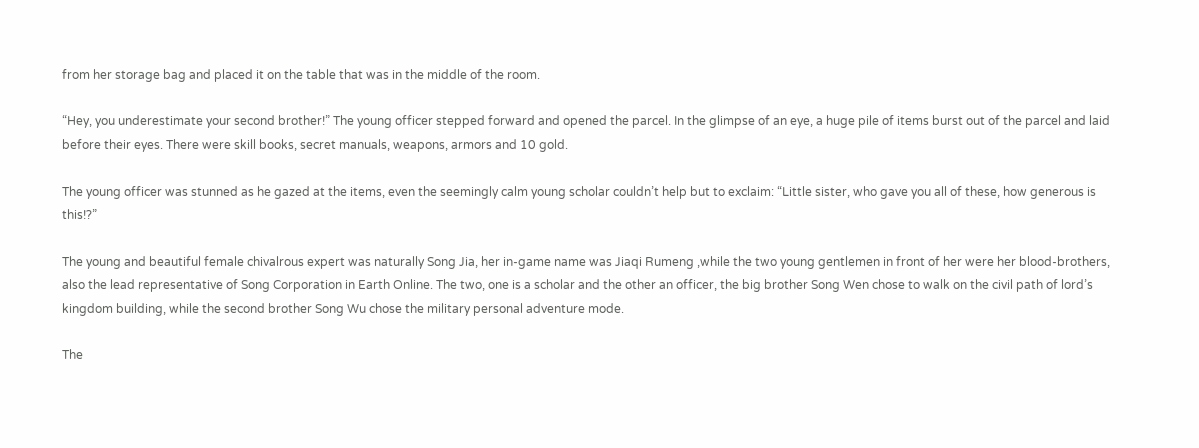from her storage bag and placed it on the table that was in the middle of the room.

“Hey, you underestimate your second brother!” The young officer stepped forward and opened the parcel. In the glimpse of an eye, a huge pile of items burst out of the parcel and laid before their eyes. There were skill books, secret manuals, weapons, armors and 10 gold.

The young officer was stunned as he gazed at the items, even the seemingly calm young scholar couldn’t help but to exclaim: “Little sister, who gave you all of these, how generous is this!?”

The young and beautiful female chivalrous expert was naturally Song Jia, her in-game name was Jiaqi Rumeng ,while the two young gentlemen in front of her were her blood-brothers, also the lead representative of Song Corporation in Earth Online. The two, one is a scholar and the other an officer, the big brother Song Wen chose to walk on the civil path of lord’s kingdom building, while the second brother Song Wu chose the military personal adventure mode.

The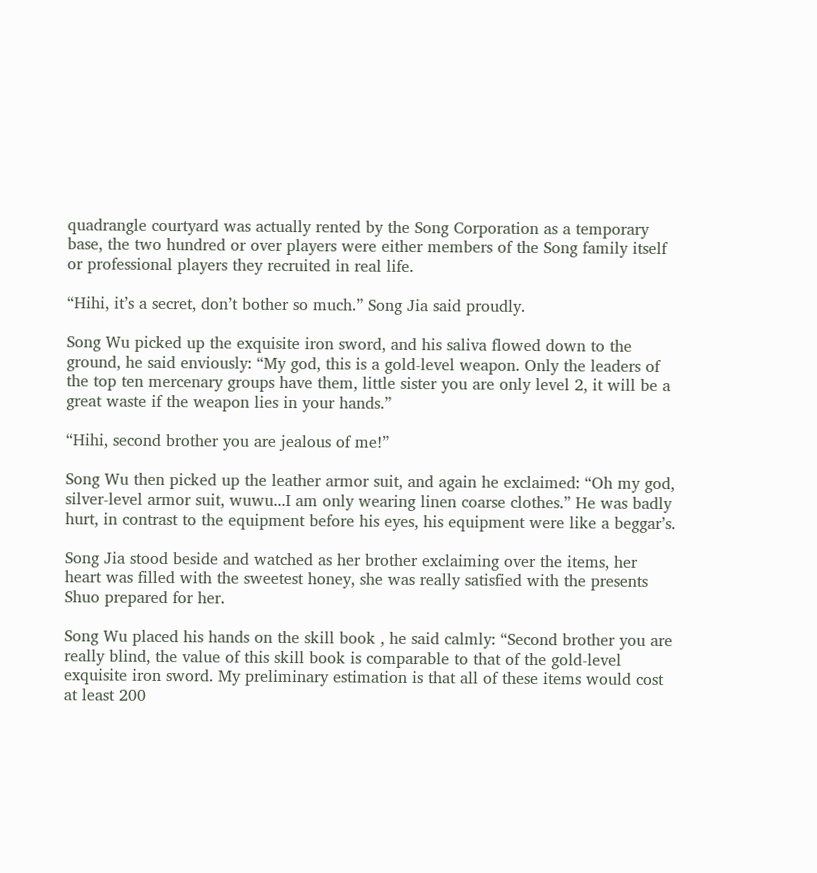quadrangle courtyard was actually rented by the Song Corporation as a temporary base, the two hundred or over players were either members of the Song family itself or professional players they recruited in real life.

“Hihi, it’s a secret, don’t bother so much.” Song Jia said proudly.

Song Wu picked up the exquisite iron sword, and his saliva flowed down to the ground, he said enviously: “My god, this is a gold-level weapon. Only the leaders of the top ten mercenary groups have them, little sister you are only level 2, it will be a great waste if the weapon lies in your hands.”

“Hihi, second brother you are jealous of me!”

Song Wu then picked up the leather armor suit, and again he exclaimed: “Oh my god, silver-level armor suit, wuwu...I am only wearing linen coarse clothes.” He was badly hurt, in contrast to the equipment before his eyes, his equipment were like a beggar’s.

Song Jia stood beside and watched as her brother exclaiming over the items, her heart was filled with the sweetest honey, she was really satisfied with the presents Shuo prepared for her.

Song Wu placed his hands on the skill book , he said calmly: “Second brother you are really blind, the value of this skill book is comparable to that of the gold-level exquisite iron sword. My preliminary estimation is that all of these items would cost at least 200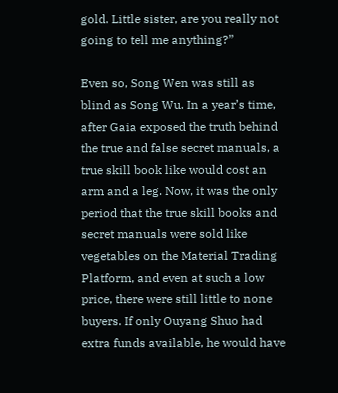gold. Little sister, are you really not going to tell me anything?”

Even so, Song Wen was still as blind as Song Wu. In a year’s time, after Gaia exposed the truth behind the true and false secret manuals, a true skill book like would cost an arm and a leg. Now, it was the only period that the true skill books and secret manuals were sold like vegetables on the Material Trading Platform, and even at such a low price, there were still little to none buyers. If only Ouyang Shuo had extra funds available, he would have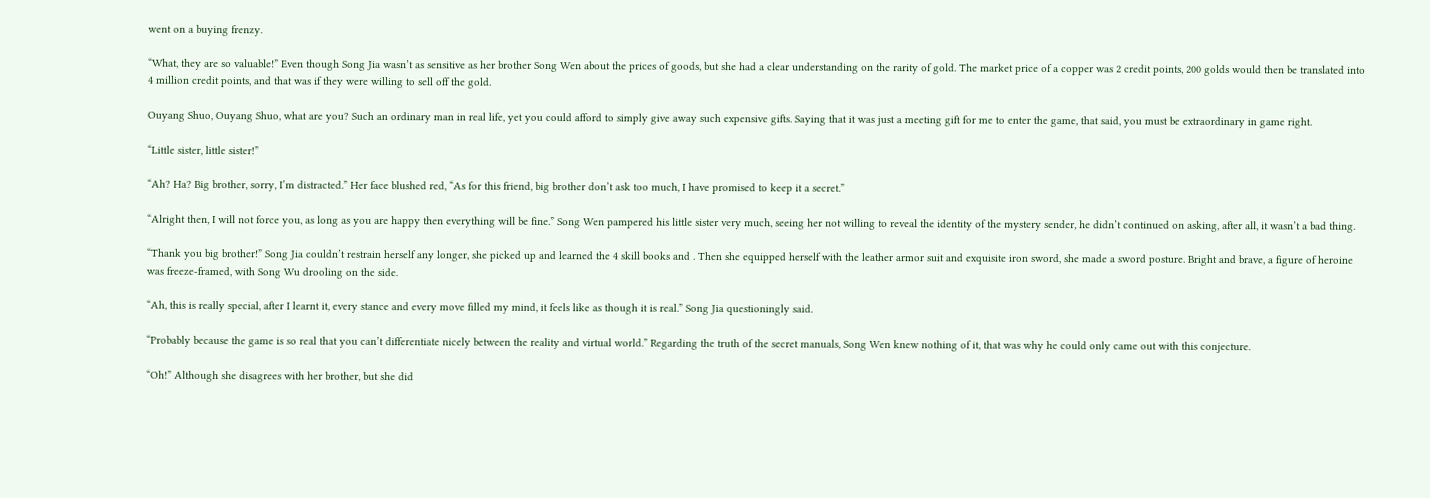went on a buying frenzy.

“What, they are so valuable!” Even though Song Jia wasn’t as sensitive as her brother Song Wen about the prices of goods, but she had a clear understanding on the rarity of gold. The market price of a copper was 2 credit points, 200 golds would then be translated into 4 million credit points, and that was if they were willing to sell off the gold.

Ouyang Shuo, Ouyang Shuo, what are you? Such an ordinary man in real life, yet you could afford to simply give away such expensive gifts. Saying that it was just a meeting gift for me to enter the game, that said, you must be extraordinary in game right.

“Little sister, little sister!”

“Ah? Ha? Big brother, sorry, I’m distracted.” Her face blushed red, “As for this friend, big brother don’t ask too much, I have promised to keep it a secret.”

“Alright then, I will not force you, as long as you are happy then everything will be fine.” Song Wen pampered his little sister very much, seeing her not willing to reveal the identity of the mystery sender, he didn’t continued on asking, after all, it wasn’t a bad thing.

“Thank you big brother!” Song Jia couldn’t restrain herself any longer, she picked up and learned the 4 skill books and . Then she equipped herself with the leather armor suit and exquisite iron sword, she made a sword posture. Bright and brave, a figure of heroine was freeze-framed, with Song Wu drooling on the side.

“Ah, this is really special, after I learnt it, every stance and every move filled my mind, it feels like as though it is real.” Song Jia questioningly said.

“Probably because the game is so real that you can’t differentiate nicely between the reality and virtual world.” Regarding the truth of the secret manuals, Song Wen knew nothing of it, that was why he could only came out with this conjecture.

“Oh!” Although she disagrees with her brother, but she did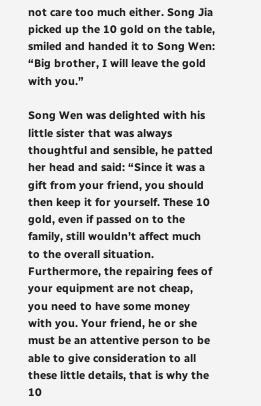not care too much either. Song Jia picked up the 10 gold on the table, smiled and handed it to Song Wen: “Big brother, I will leave the gold with you.”

Song Wen was delighted with his little sister that was always thoughtful and sensible, he patted her head and said: “Since it was a gift from your friend, you should then keep it for yourself. These 10 gold, even if passed on to the family, still wouldn’t affect much to the overall situation. Furthermore, the repairing fees of your equipment are not cheap, you need to have some money with you. Your friend, he or she must be an attentive person to be able to give consideration to all these little details, that is why the 10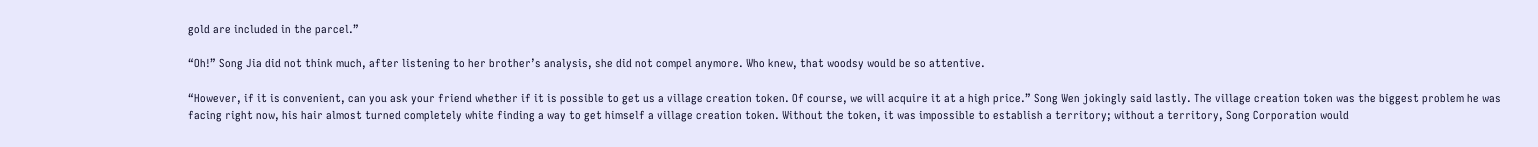gold are included in the parcel.”

“Oh!” Song Jia did not think much, after listening to her brother’s analysis, she did not compel anymore. Who knew, that woodsy would be so attentive.

“However, if it is convenient, can you ask your friend whether if it is possible to get us a village creation token. Of course, we will acquire it at a high price.” Song Wen jokingly said lastly. The village creation token was the biggest problem he was facing right now, his hair almost turned completely white finding a way to get himself a village creation token. Without the token, it was impossible to establish a territory; without a territory, Song Corporation would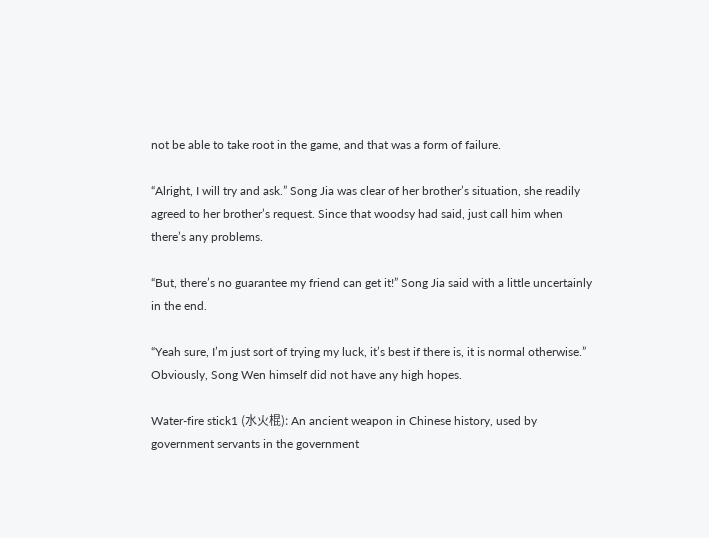not be able to take root in the game, and that was a form of failure.

“Alright, I will try and ask.” Song Jia was clear of her brother’s situation, she readily agreed to her brother’s request. Since that woodsy had said, just call him when there’s any problems.

“But, there’s no guarantee my friend can get it!” Song Jia said with a little uncertainly in the end.

“Yeah sure, I’m just sort of trying my luck, it’s best if there is, it is normal otherwise.” Obviously, Song Wen himself did not have any high hopes.

Water-fire stick1 (水火棍): An ancient weapon in Chinese history, used by government servants in the government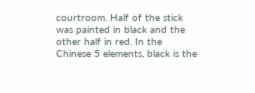courtroom. Half of the stick was painted in black and the other half in red. In the Chinese 5 elements, black is the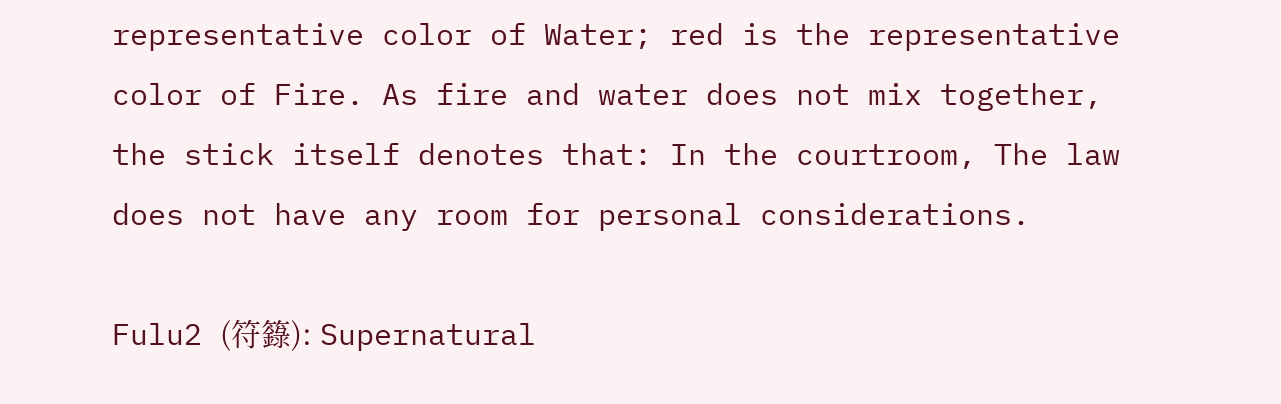representative color of Water; red is the representative color of Fire. As fire and water does not mix together, the stick itself denotes that: In the courtroom, The law does not have any room for personal considerations.

Fulu2 (符籙): Supernatural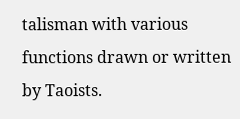talisman with various functions drawn or written by Taoists.